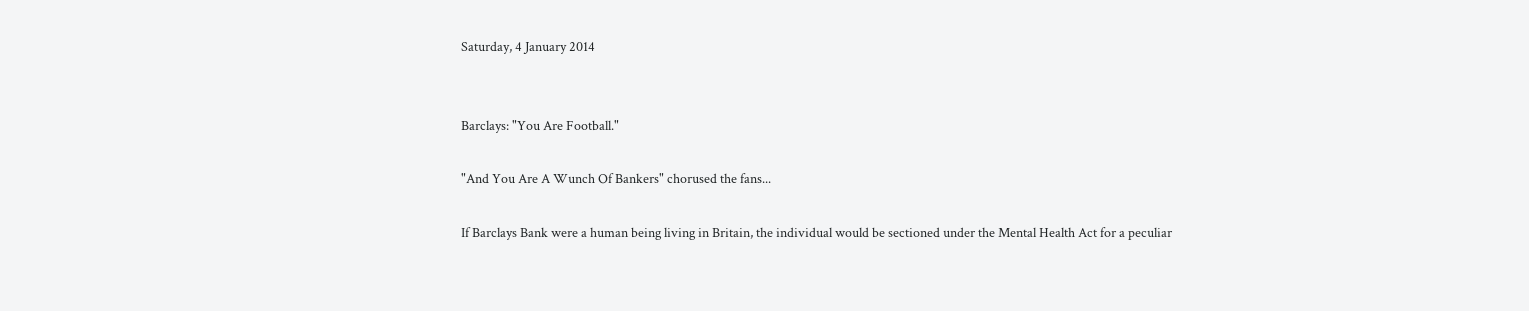Saturday, 4 January 2014


Barclays: "You Are Football."

"And You Are A Wunch Of Bankers" chorused the fans...

If Barclays Bank were a human being living in Britain, the individual would be sectioned under the Mental Health Act for a peculiar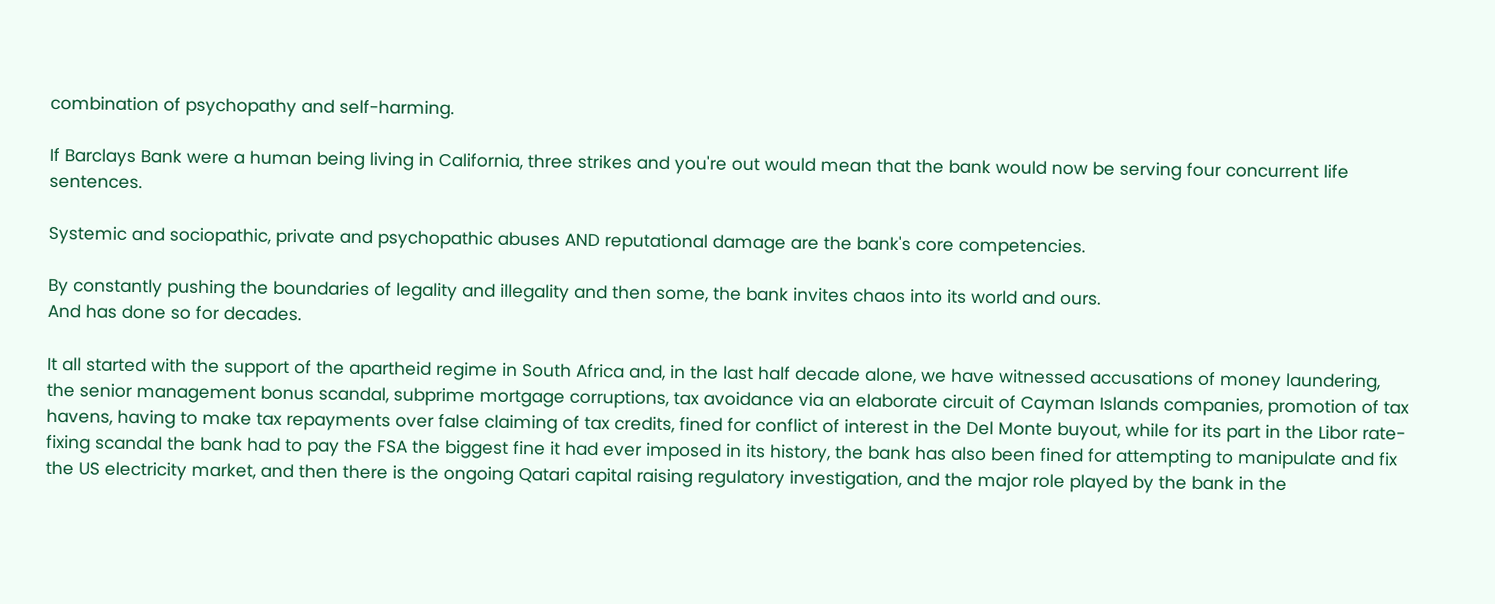combination of psychopathy and self-harming.

If Barclays Bank were a human being living in California, three strikes and you're out would mean that the bank would now be serving four concurrent life sentences.

Systemic and sociopathic, private and psychopathic abuses AND reputational damage are the bank's core competencies.

By constantly pushing the boundaries of legality and illegality and then some, the bank invites chaos into its world and ours.
And has done so for decades.

It all started with the support of the apartheid regime in South Africa and, in the last half decade alone, we have witnessed accusations of money laundering, the senior management bonus scandal, subprime mortgage corruptions, tax avoidance via an elaborate circuit of Cayman Islands companies, promotion of tax havens, having to make tax repayments over false claiming of tax credits, fined for conflict of interest in the Del Monte buyout, while for its part in the Libor rate-fixing scandal the bank had to pay the FSA the biggest fine it had ever imposed in its history, the bank has also been fined for attempting to manipulate and fix the US electricity market, and then there is the ongoing Qatari capital raising regulatory investigation, and the major role played by the bank in the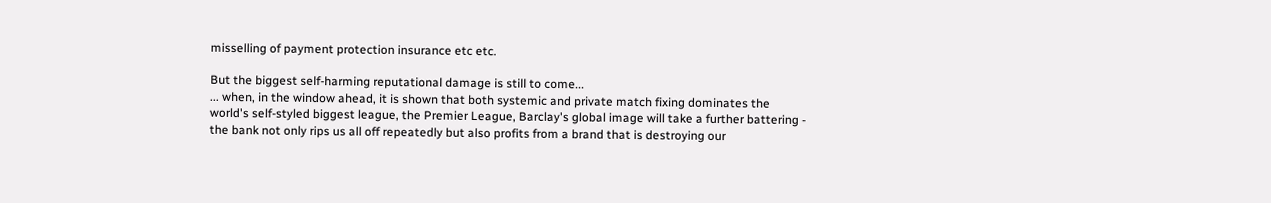misselling of payment protection insurance etc etc.

But the biggest self-harming reputational damage is still to come...
... when, in the window ahead, it is shown that both systemic and private match fixing dominates the world's self-styled biggest league, the Premier League, Barclay's global image will take a further battering - the bank not only rips us all off repeatedly but also profits from a brand that is destroying our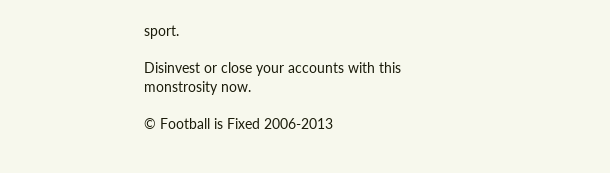sport.

Disinvest or close your accounts with this monstrosity now.

© Football is Fixed 2006-2013